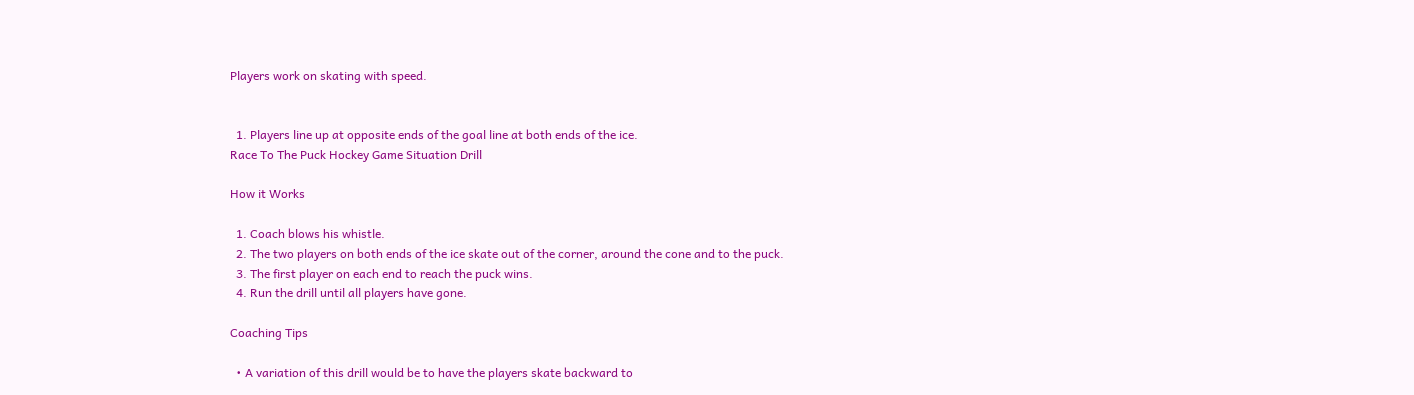Players work on skating with speed.


  1. Players line up at opposite ends of the goal line at both ends of the ice.
Race To The Puck Hockey Game Situation Drill

How it Works

  1. Coach blows his whistle.
  2. The two players on both ends of the ice skate out of the corner, around the cone and to the puck.
  3. The first player on each end to reach the puck wins.
  4. Run the drill until all players have gone.

Coaching Tips

  • A variation of this drill would be to have the players skate backward to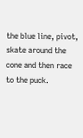the blue line, pivot, skate around the cone and then race to the puck.